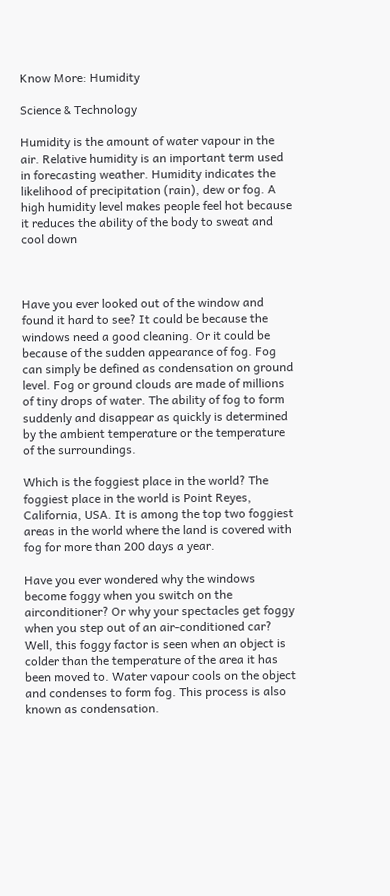Know More: Humidity

Science & Technology

Humidity is the amount of water vapour in the air. Relative humidity is an important term used in forecasting weather. Humidity indicates the likelihood of precipitation (rain), dew or fog. A high humidity level makes people feel hot because it reduces the ability of the body to sweat and cool down



Have you ever looked out of the window and found it hard to see? It could be because the windows need a good cleaning. Or it could be because of the sudden appearance of fog. Fog can simply be defined as condensation on ground level. Fog or ground clouds are made of millions of tiny drops of water. The ability of fog to form suddenly and disappear as quickly is determined by the ambient temperature or the temperature of the surroundings.

Which is the foggiest place in the world? The foggiest place in the world is Point Reyes, California, USA. It is among the top two foggiest areas in the world where the land is covered with fog for more than 200 days a year.

Have you ever wondered why the windows become foggy when you switch on the airconditioner? Or why your spectacles get foggy when you step out of an air-conditioned car? Well, this foggy factor is seen when an object is colder than the temperature of the area it has been moved to. Water vapour cools on the object and condenses to form fog. This process is also known as condensation.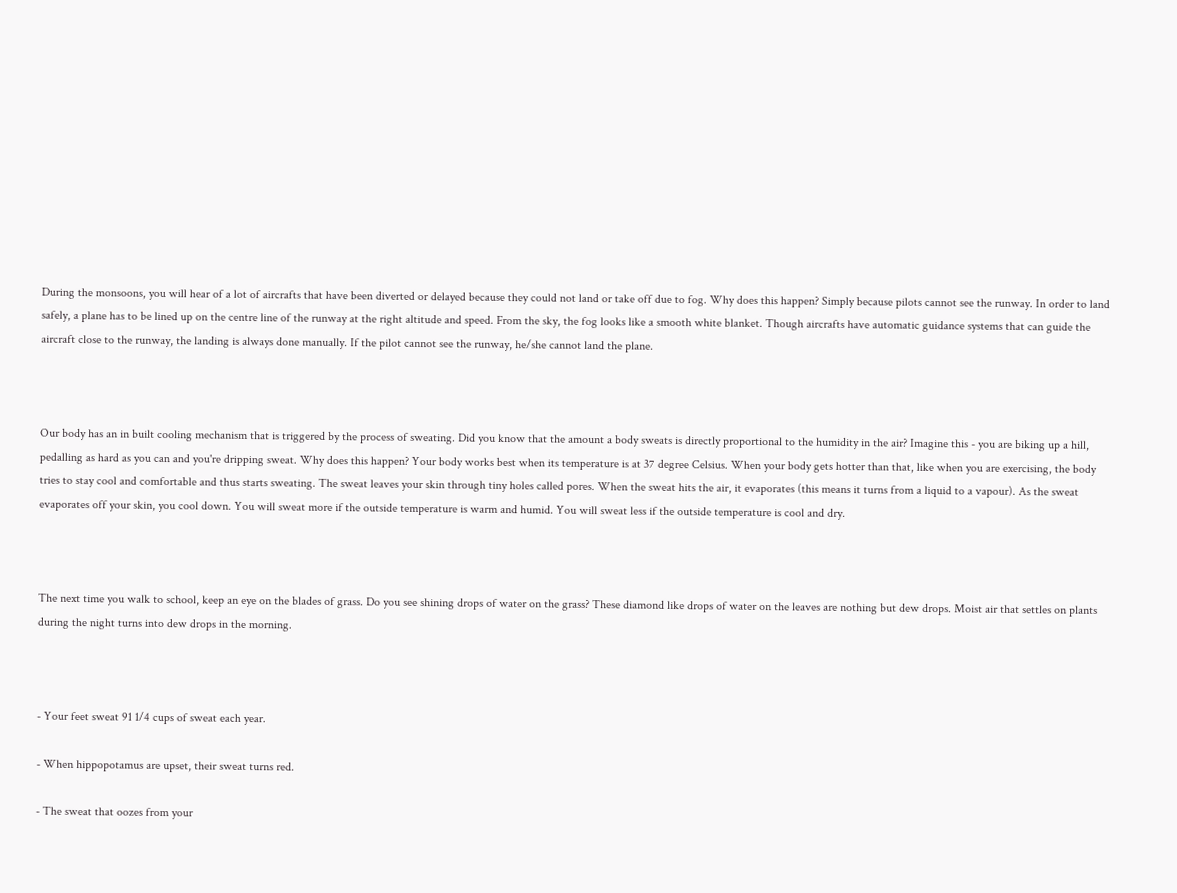During the monsoons, you will hear of a lot of aircrafts that have been diverted or delayed because they could not land or take off due to fog. Why does this happen? Simply because pilots cannot see the runway. In order to land safely, a plane has to be lined up on the centre line of the runway at the right altitude and speed. From the sky, the fog looks like a smooth white blanket. Though aircrafts have automatic guidance systems that can guide the aircraft close to the runway, the landing is always done manually. If the pilot cannot see the runway, he/she cannot land the plane.



Our body has an in built cooling mechanism that is triggered by the process of sweating. Did you know that the amount a body sweats is directly proportional to the humidity in the air? Imagine this - you are biking up a hill, pedalling as hard as you can and you're dripping sweat. Why does this happen? Your body works best when its temperature is at 37 degree Celsius. When your body gets hotter than that, like when you are exercising, the body tries to stay cool and comfortable and thus starts sweating. The sweat leaves your skin through tiny holes called pores. When the sweat hits the air, it evaporates (this means it turns from a liquid to a vapour). As the sweat evaporates off your skin, you cool down. You will sweat more if the outside temperature is warm and humid. You will sweat less if the outside temperature is cool and dry.



The next time you walk to school, keep an eye on the blades of grass. Do you see shining drops of water on the grass? These diamond like drops of water on the leaves are nothing but dew drops. Moist air that settles on plants during the night turns into dew drops in the morning.



- Your feet sweat 91 1/4 cups of sweat each year.

- When hippopotamus are upset, their sweat turns red.

- The sweat that oozes from your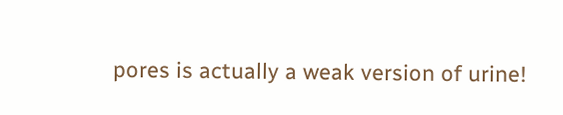pores is actually a weak version of urine!